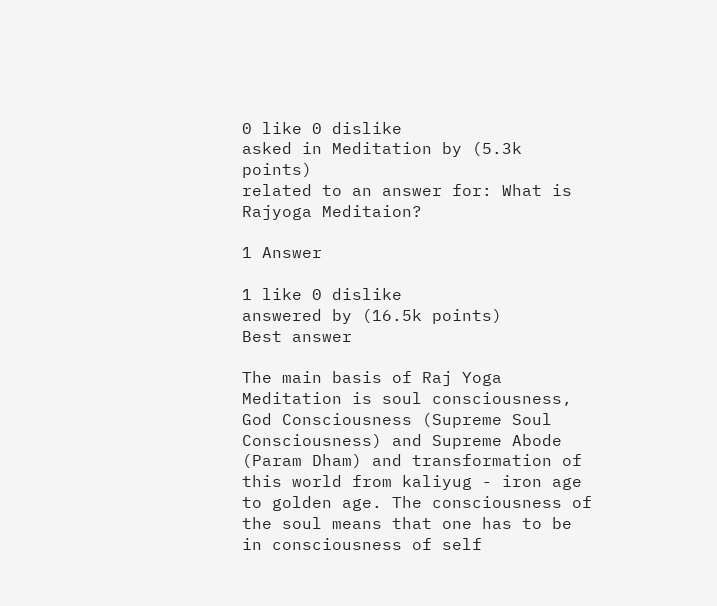0 like 0 dislike
asked in Meditation by (5.3k points)
related to an answer for: What is Rajyoga Meditaion?

1 Answer

1 like 0 dislike
answered by (16.5k points)
Best answer

The main basis of Raj Yoga Meditation is soul consciousness, God Consciousness (Supreme Soul Consciousness) and Supreme Abode (Param Dham) and transformation of this world from kaliyug - iron age to golden age. The consciousness of the soul means that one has to be in consciousness of self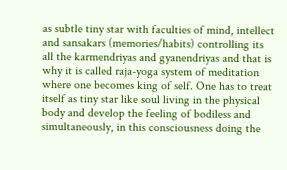as subtle tiny star with faculties of mind, intellect and sansakars (memories/habits) controlling its all the karmendriyas and gyanendriyas and that is why it is called raja-yoga system of meditation where one becomes king of self. One has to treat itself as tiny star like soul living in the physical body and develop the feeling of bodiless and simultaneously, in this consciousness doing the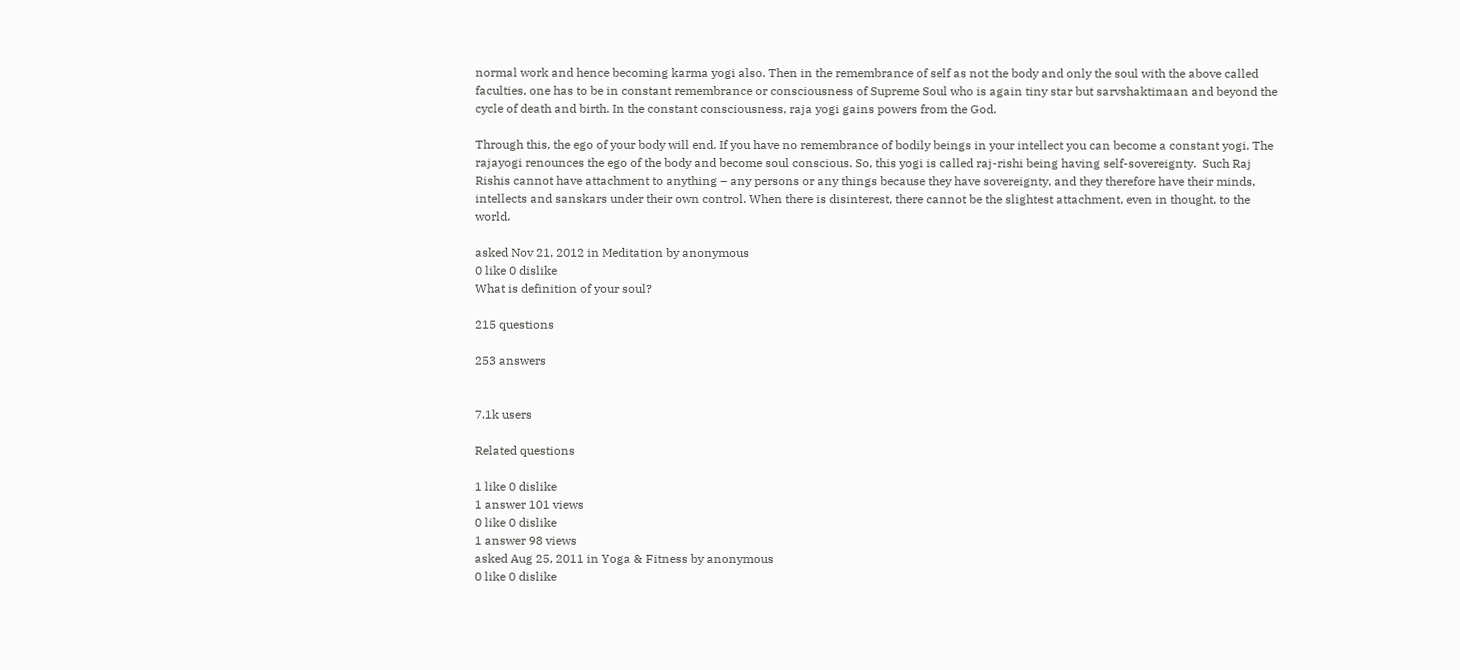normal work and hence becoming karma yogi also. Then in the remembrance of self as not the body and only the soul with the above called faculties, one has to be in constant remembrance or consciousness of Supreme Soul who is again tiny star but sarvshaktimaan and beyond the cycle of death and birth. In the constant consciousness, raja yogi gains powers from the God.

Through this, the ego of your body will end. If you have no remembrance of bodily beings in your intellect you can become a constant yogi. The rajayogi renounces the ego of the body and become soul conscious. So, this yogi is called raj-rishi being having self-sovereignty.  Such Raj Rishis cannot have attachment to anything – any persons or any things because they have sovereignty, and they therefore have their minds, intellects and sanskars under their own control. When there is disinterest, there cannot be the slightest attachment, even in thought, to the world.

asked Nov 21, 2012 in Meditation by anonymous
0 like 0 dislike
What is definition of your soul?

215 questions

253 answers


7.1k users

Related questions

1 like 0 dislike
1 answer 101 views
0 like 0 dislike
1 answer 98 views
asked Aug 25, 2011 in Yoga & Fitness by anonymous
0 like 0 dislike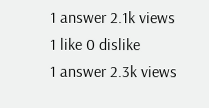1 answer 2.1k views
1 like 0 dislike
1 answer 2.3k views